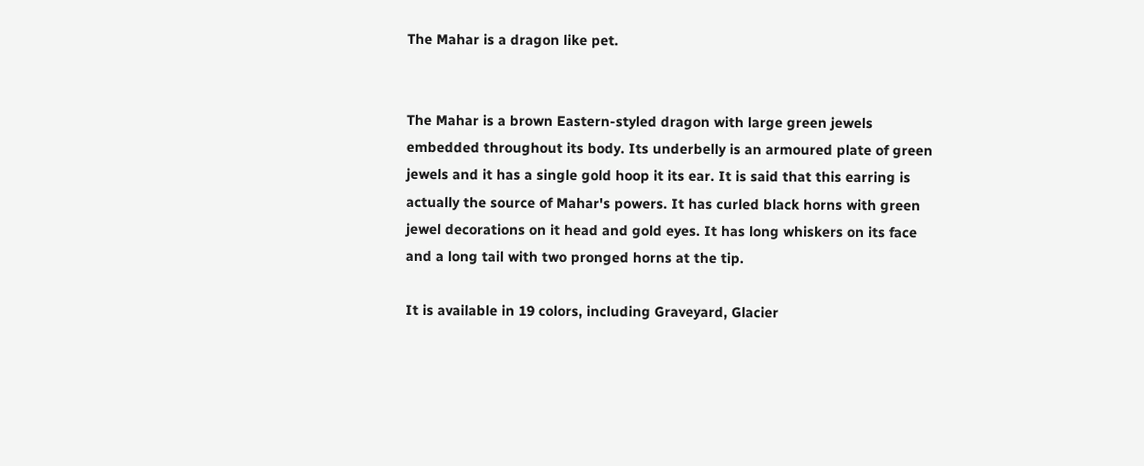The Mahar is a dragon like pet.


The Mahar is a brown Eastern-styled dragon with large green jewels embedded throughout its body. Its underbelly is an armoured plate of green jewels and it has a single gold hoop it its ear. It is said that this earring is actually the source of Mahar's powers. It has curled black horns with green jewel decorations on it head and gold eyes. It has long whiskers on its face and a long tail with two pronged horns at the tip.

It is available in 19 colors, including Graveyard, Glacier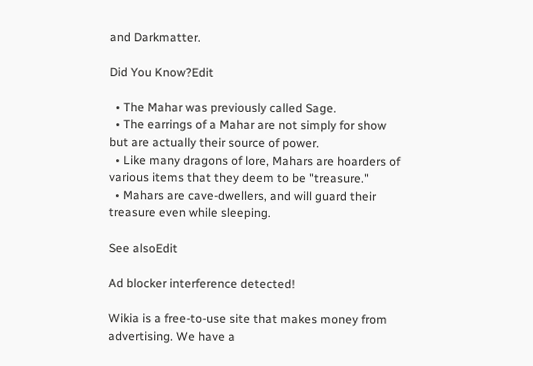and Darkmatter.

Did You Know?Edit

  • The Mahar was previously called Sage.
  • The earrings of a Mahar are not simply for show but are actually their source of power.
  • Like many dragons of lore, Mahars are hoarders of various items that they deem to be "treasure."
  • Mahars are cave-dwellers, and will guard their treasure even while sleeping.

See alsoEdit

Ad blocker interference detected!

Wikia is a free-to-use site that makes money from advertising. We have a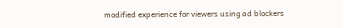modified experience for viewers using ad blockers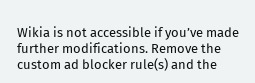Wikia is not accessible if you’ve made further modifications. Remove the custom ad blocker rule(s) and the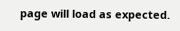page will load as expected.